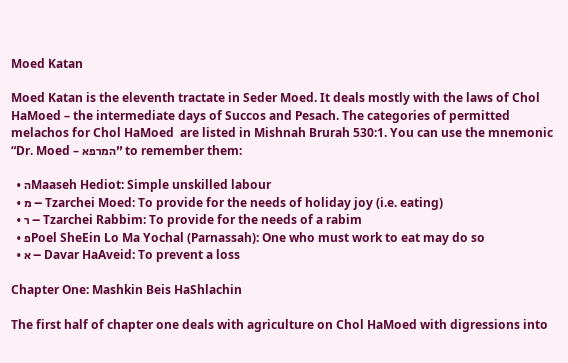Moed Katan

Moed Katan is the eleventh tractate in Seder Moed. It deals mostly with the laws of Chol HaMoed – the intermediate days of Succos and Pesach. The categories of permitted melachos for Chol HaMoed  are listed in Mishnah Brurah 530:1. You can use the mnemonic “Dr. Moed – המרפא” to remember them:

  • הMaaseh Hediot: Simple unskilled labour
  • מ – Tzarchei Moed: To provide for the needs of holiday joy (i.e. eating)
  • ר – Tzarchei Rabbim: To provide for the needs of a rabim
  • פPoel SheEin Lo Ma Yochal (Parnassah): One who must work to eat may do so
  • א – Davar HaAveid: To prevent a loss

Chapter One: Mashkin Beis HaShlachin

The first half of chapter one deals with agriculture on Chol HaMoed with digressions into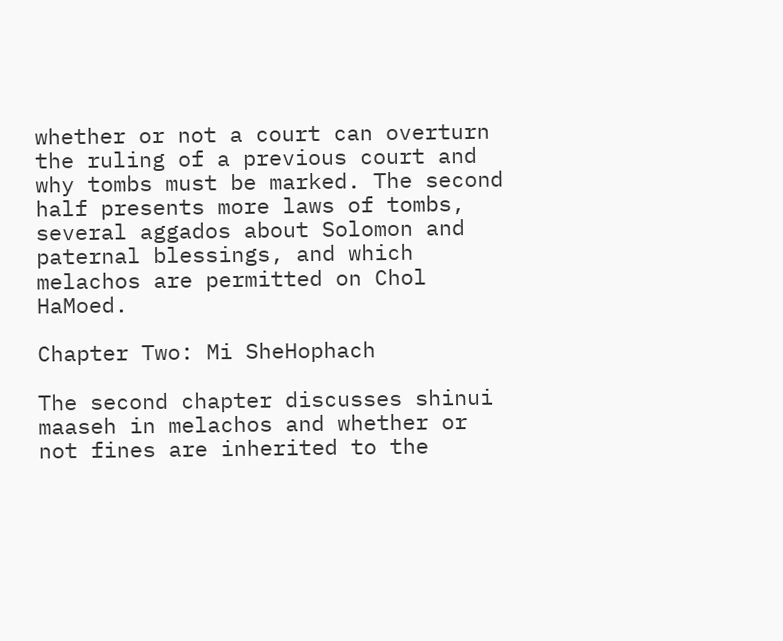whether or not a court can overturn the ruling of a previous court and why tombs must be marked. The second half presents more laws of tombs, several aggados about Solomon and paternal blessings, and which melachos are permitted on Chol HaMoed.

Chapter Two: Mi SheHophach

The second chapter discusses shinui maaseh in melachos and whether or not fines are inherited to the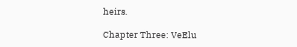heirs.

Chapter Three: VeElu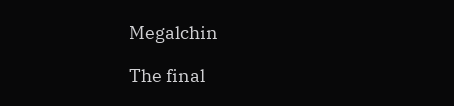Megalchin

The final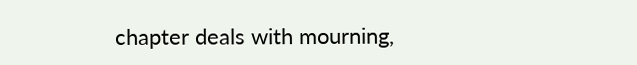chapter deals with mourning,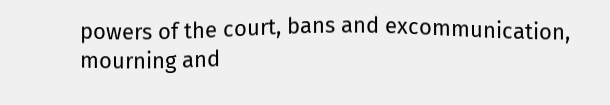powers of the court, bans and excommunication, mourning and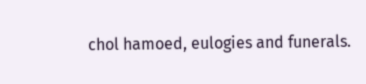chol hamoed, eulogies and funerals.